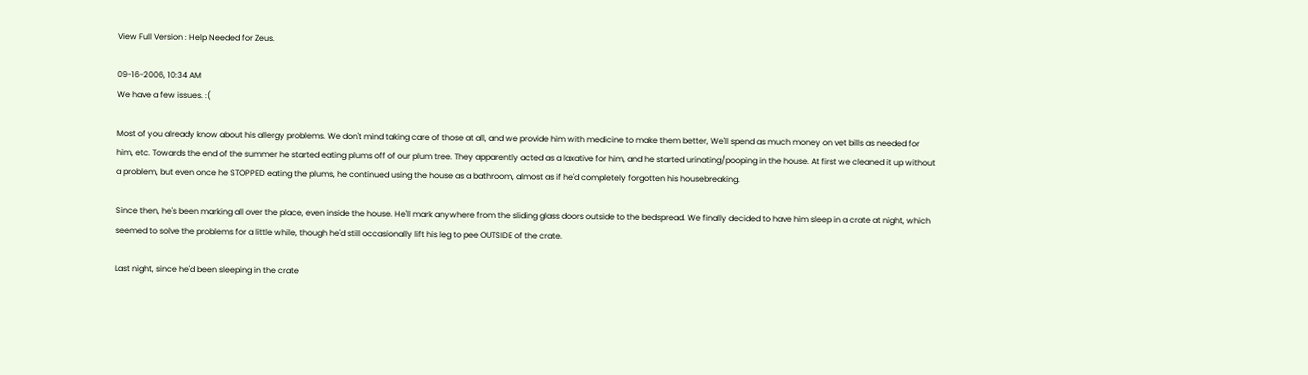View Full Version : Help Needed for Zeus.

09-16-2006, 10:34 AM
We have a few issues. :(

Most of you already know about his allergy problems. We don't mind taking care of those at all, and we provide him with medicine to make them better, We'll spend as much money on vet bills as needed for him, etc. Towards the end of the summer he started eating plums off of our plum tree. They apparently acted as a laxative for him, and he started urinating/pooping in the house. At first we cleaned it up without a problem, but even once he STOPPED eating the plums, he continued using the house as a bathroom, almost as if he'd completely forgotten his housebreaking.

Since then, he's been marking all over the place, even inside the house. He'll mark anywhere from the sliding glass doors outside to the bedspread. We finally decided to have him sleep in a crate at night, which seemed to solve the problems for a little while, though he'd still occasionally lift his leg to pee OUTSIDE of the crate.

Last night, since he'd been sleeping in the crate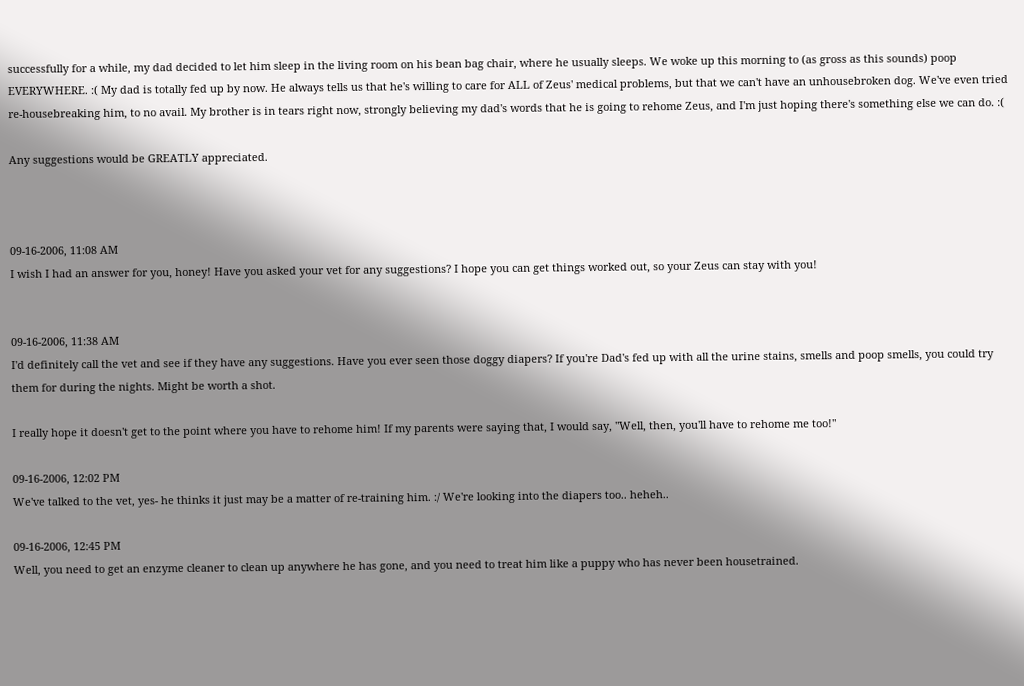successfully for a while, my dad decided to let him sleep in the living room on his bean bag chair, where he usually sleeps. We woke up this morning to (as gross as this sounds) poop EVERYWHERE. :( My dad is totally fed up by now. He always tells us that he's willing to care for ALL of Zeus' medical problems, but that we can't have an unhousebroken dog. We've even tried re-housebreaking him, to no avail. My brother is in tears right now, strongly believing my dad's words that he is going to rehome Zeus, and I'm just hoping there's something else we can do. :(

Any suggestions would be GREATLY appreciated.



09-16-2006, 11:08 AM
I wish I had an answer for you, honey! Have you asked your vet for any suggestions? I hope you can get things worked out, so your Zeus can stay with you!


09-16-2006, 11:38 AM
I'd definitely call the vet and see if they have any suggestions. Have you ever seen those doggy diapers? If you're Dad's fed up with all the urine stains, smells and poop smells, you could try them for during the nights. Might be worth a shot.

I really hope it doesn't get to the point where you have to rehome him! If my parents were saying that, I would say, "Well, then, you'll have to rehome me too!"

09-16-2006, 12:02 PM
We've talked to the vet, yes- he thinks it just may be a matter of re-training him. :/ We're looking into the diapers too.. heheh..

09-16-2006, 12:45 PM
Well, you need to get an enzyme cleaner to clean up anywhere he has gone, and you need to treat him like a puppy who has never been housetrained.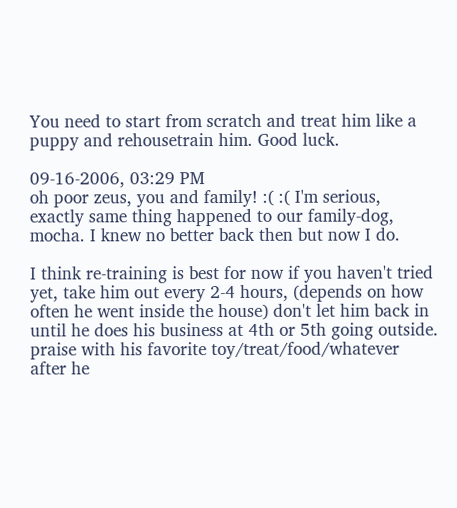You need to start from scratch and treat him like a puppy and rehousetrain him. Good luck.

09-16-2006, 03:29 PM
oh poor zeus, you and family! :( :( I'm serious, exactly same thing happened to our family-dog, mocha. I knew no better back then but now I do.

I think re-training is best for now if you haven't tried yet, take him out every 2-4 hours, (depends on how often he went inside the house) don't let him back in until he does his business at 4th or 5th going outside. praise with his favorite toy/treat/food/whatever after he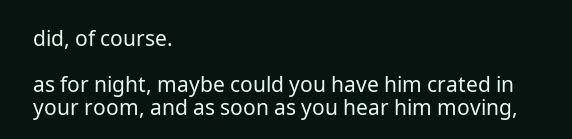did, of course.

as for night, maybe could you have him crated in your room, and as soon as you hear him moving,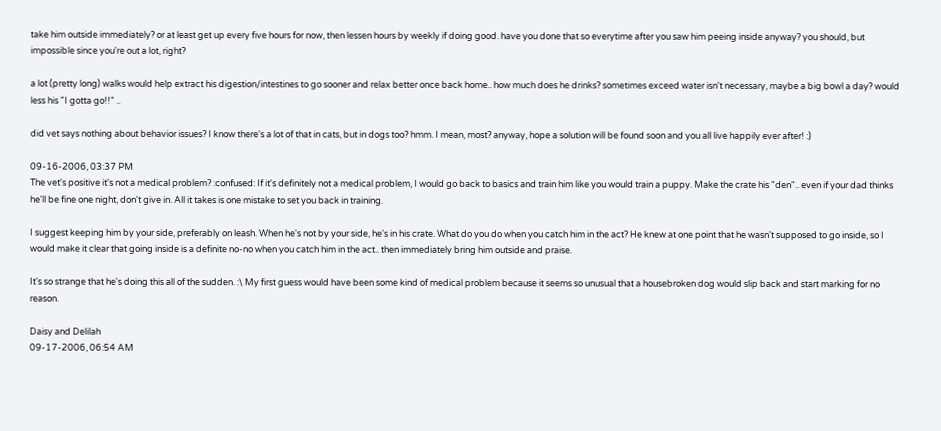take him outside immediately? or at least get up every five hours for now, then lessen hours by weekly if doing good. have you done that so everytime after you saw him peeing inside anyway? you should, but impossible since you're out a lot, right?

a lot (pretty long) walks would help extract his digestion/intestines to go sooner and relax better once back home.. how much does he drinks? sometimes exceed water isn't necessary, maybe a big bowl a day? would less his "I gotta go!!" ..

did vet says nothing about behavior issues? I know there's a lot of that in cats, but in dogs too? hmm. I mean, most? anyway, hope a solution will be found soon and you all live happily ever after! :)

09-16-2006, 03:37 PM
The vet's positive it's not a medical problem? :confused: If it's definitely not a medical problem, I would go back to basics and train him like you would train a puppy. Make the crate his "den".. even if your dad thinks he'll be fine one night, don't give in. All it takes is one mistake to set you back in training.

I suggest keeping him by your side, preferably on leash. When he's not by your side, he's in his crate. What do you do when you catch him in the act? He knew at one point that he wasn't supposed to go inside, so I would make it clear that going inside is a definite no-no when you catch him in the act.. then immediately bring him outside and praise.

It's so strange that he's doing this all of the sudden. :\ My first guess would have been some kind of medical problem because it seems so unusual that a housebroken dog would slip back and start marking for no reason.

Daisy and Delilah
09-17-2006, 06:54 AM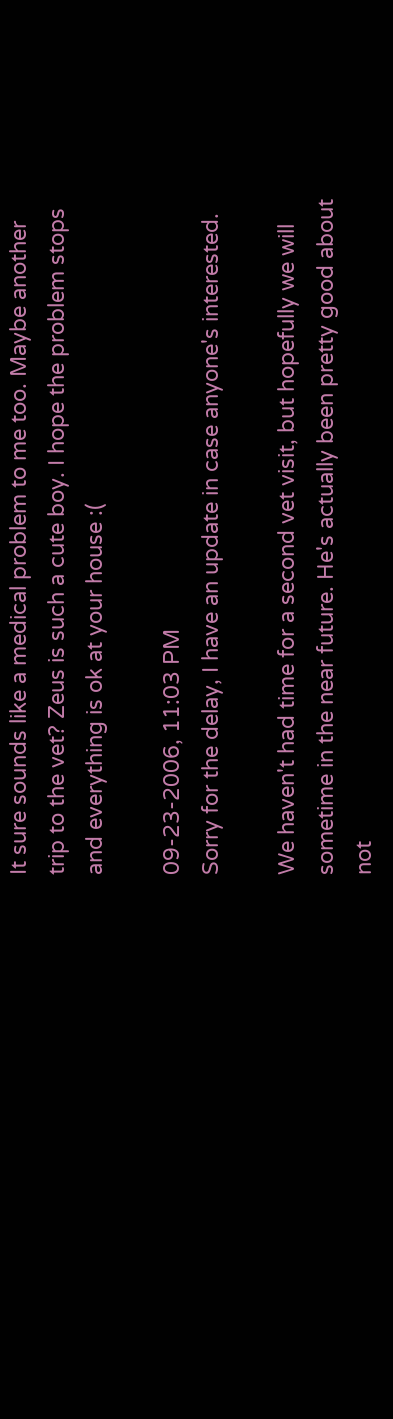It sure sounds like a medical problem to me too. Maybe another trip to the vet? Zeus is such a cute boy. I hope the problem stops and everything is ok at your house :(

09-23-2006, 11:03 PM
Sorry for the delay, I have an update in case anyone's interested.

We haven't had time for a second vet visit, but hopefully we will sometime in the near future. He's actually been pretty good about not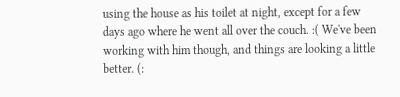using the house as his toilet at night, except for a few days ago where he went all over the couch. :( We've been working with him though, and things are looking a little better. (: